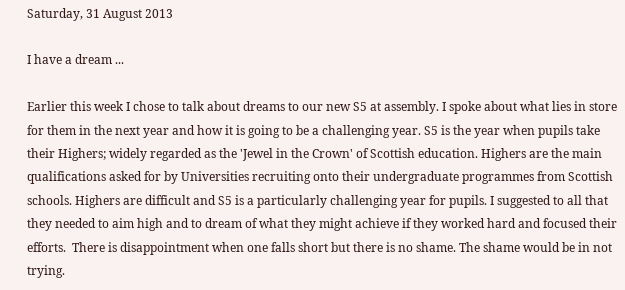Saturday, 31 August 2013

I have a dream ...

Earlier this week I chose to talk about dreams to our new S5 at assembly. I spoke about what lies in store for them in the next year and how it is going to be a challenging year. S5 is the year when pupils take their Highers; widely regarded as the 'Jewel in the Crown' of Scottish education. Highers are the main qualifications asked for by Universities recruiting onto their undergraduate programmes from Scottish schools. Highers are difficult and S5 is a particularly challenging year for pupils. I suggested to all that they needed to aim high and to dream of what they might achieve if they worked hard and focused their efforts.  There is disappointment when one falls short but there is no shame. The shame would be in not trying.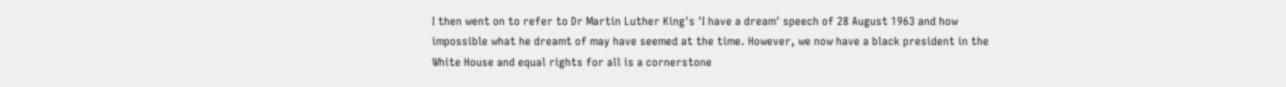I then went on to refer to Dr Martin Luther King's 'I have a dream' speech of 28 August 1963 and how impossible what he dreamt of may have seemed at the time. However, we now have a black president in the White House and equal rights for all is a cornerstone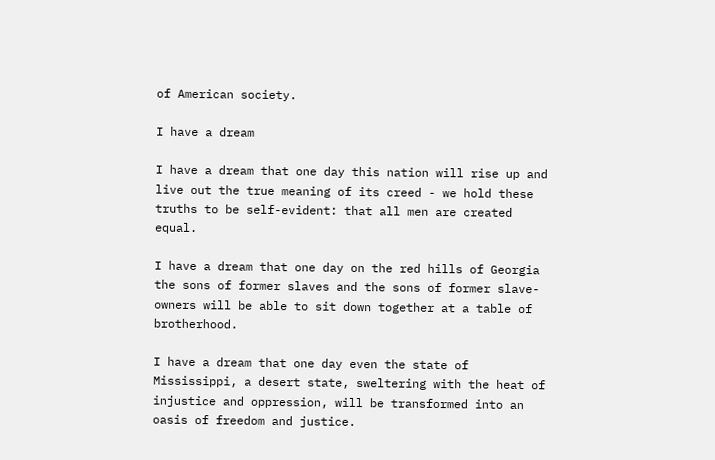of American society.

I have a dream

I have a dream that one day this nation will rise up and live out the true meaning of its creed - we hold these truths to be self-evident: that all men are created equal.

I have a dream that one day on the red hills of Georgia the sons of former slaves and the sons of former slave-owners will be able to sit down together at a table of brotherhood.

I have a dream that one day even the state of Mississippi, a desert state, sweltering with the heat of injustice and oppression, will be transformed into an oasis of freedom and justice.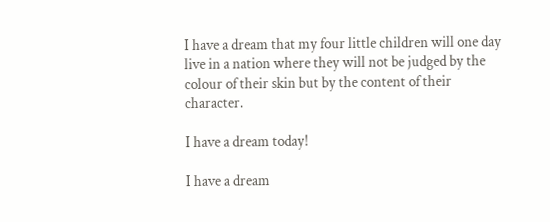I have a dream that my four little children will one day live in a nation where they will not be judged by the colour of their skin but by the content of their character.

I have a dream today!

I have a dream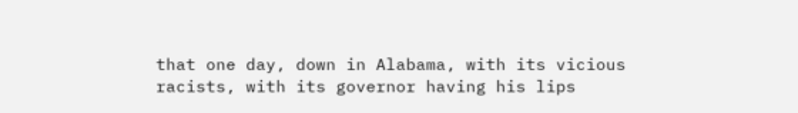that one day, down in Alabama, with its vicious racists, with its governor having his lips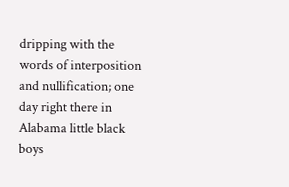dripping with the words of interposition and nullification; one day right there in Alabama little black boys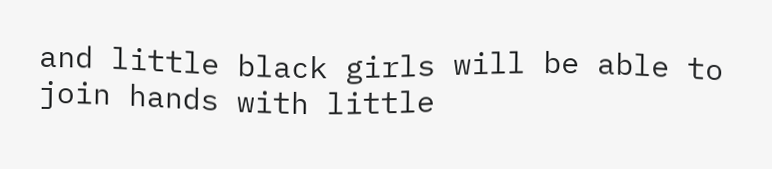and little black girls will be able to join hands with little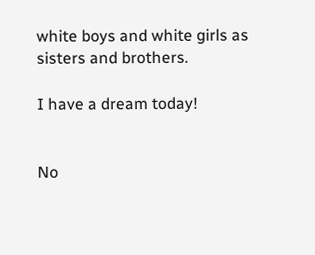white boys and white girls as sisters and brothers.

I have a dream today!


No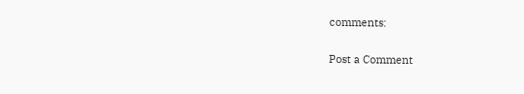comments:

Post a Comment